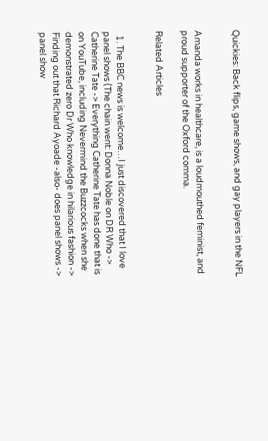Quickies: Back flips, game shows, and gay players in the NFL


Amanda works in healthcare, is a loudmouthed feminist, and proud supporter of the Oxford comma.

Related Articles


  1. The BBC news is welcome…I just discovered that I love panel shows (The chain went: Donna Noble on DR Who -> Catherine Tate -> Everything Catherine Tate has done that is on YouTube, including Nevermind the Buzzcocks when she demonstrated zero Dr Who knowledge in hilarious fashion -> Finding out that Richard Ayoade -also- does panel shows -> panel show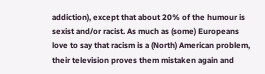addiction), except that about 20% of the humour is sexist and/or racist. As much as (some) Europeans love to say that racism is a (North) American problem, their television proves them mistaken again and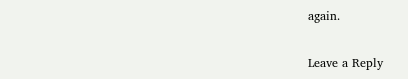again.

Leave a Reply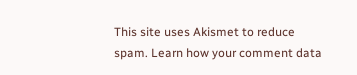This site uses Akismet to reduce spam. Learn how your comment data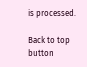is processed.

Back to top button